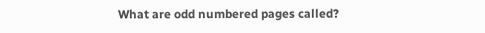What are odd numbered pages called?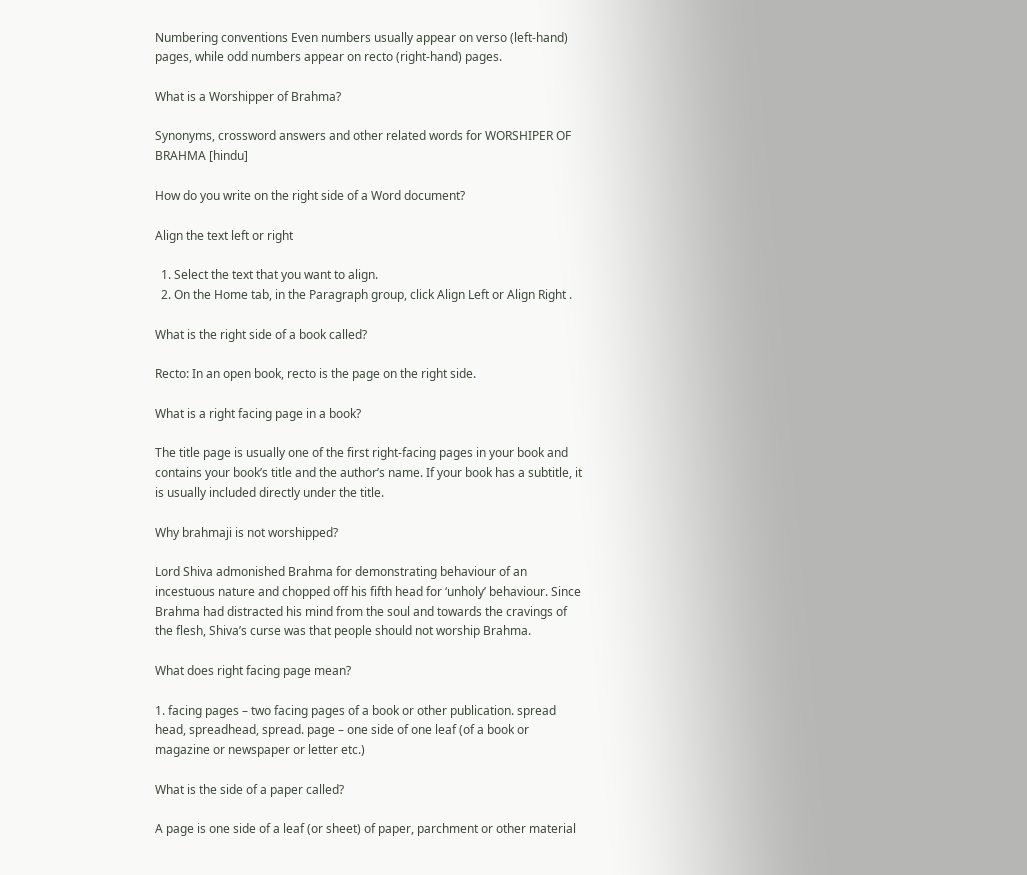Numbering conventions Even numbers usually appear on verso (left-hand) pages, while odd numbers appear on recto (right-hand) pages.

What is a Worshipper of Brahma?

Synonyms, crossword answers and other related words for WORSHIPER OF BRAHMA [hindu]

How do you write on the right side of a Word document?

Align the text left or right

  1. Select the text that you want to align.
  2. On the Home tab, in the Paragraph group, click Align Left or Align Right .

What is the right side of a book called?

Recto: In an open book, recto is the page on the right side.

What is a right facing page in a book?

The title page is usually one of the first right-facing pages in your book and contains your book’s title and the author’s name. If your book has a subtitle, it is usually included directly under the title.

Why brahmaji is not worshipped?

Lord Shiva admonished Brahma for demonstrating behaviour of an incestuous nature and chopped off his fifth head for ‘unholy’ behaviour. Since Brahma had distracted his mind from the soul and towards the cravings of the flesh, Shiva’s curse was that people should not worship Brahma.

What does right facing page mean?

1. facing pages – two facing pages of a book or other publication. spread head, spreadhead, spread. page – one side of one leaf (of a book or magazine or newspaper or letter etc.)

What is the side of a paper called?

A page is one side of a leaf (or sheet) of paper, parchment or other material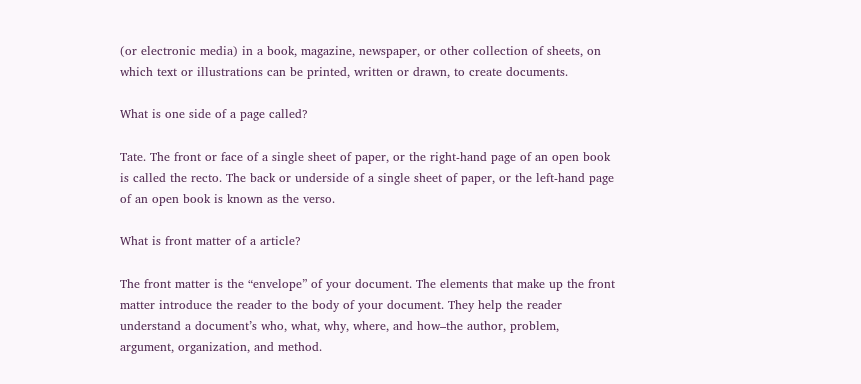(or electronic media) in a book, magazine, newspaper, or other collection of sheets, on which text or illustrations can be printed, written or drawn, to create documents.

What is one side of a page called?

Tate. The front or face of a single sheet of paper, or the right-hand page of an open book is called the recto. The back or underside of a single sheet of paper, or the left-hand page of an open book is known as the verso.

What is front matter of a article?

The front matter is the “envelope” of your document. The elements that make up the front matter introduce the reader to the body of your document. They help the reader understand a document’s who, what, why, where, and how–the author, problem, argument, organization, and method.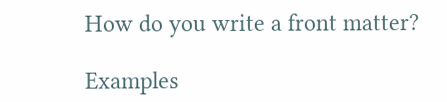How do you write a front matter?

Examples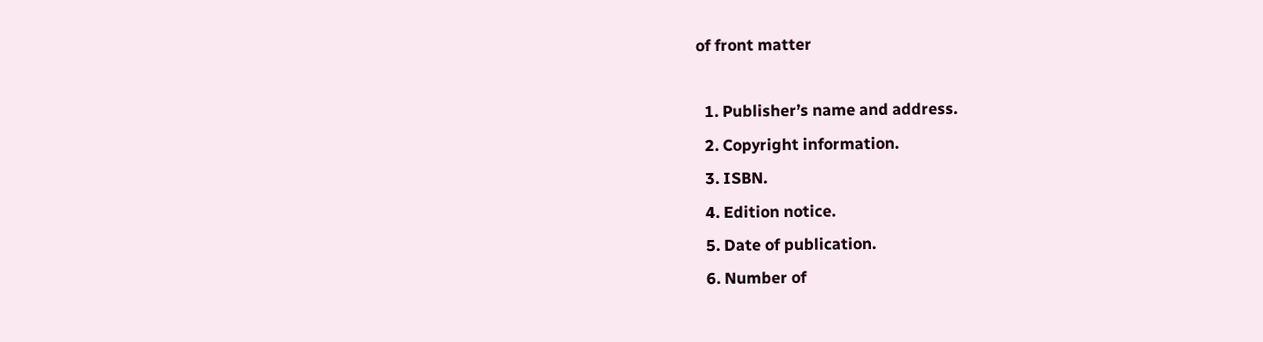of front matter

  1. Publisher’s name and address.
  2. Copyright information.
  3. ISBN.
  4. Edition notice.
  5. Date of publication.
  6. Number of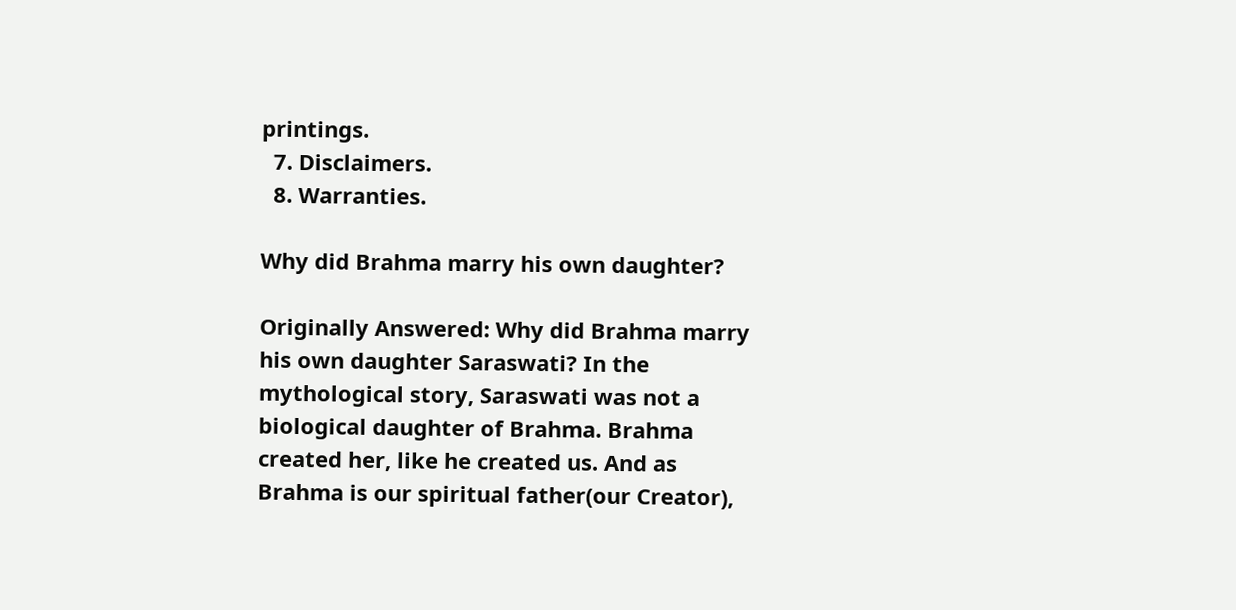printings.
  7. Disclaimers.
  8. Warranties.

Why did Brahma marry his own daughter?

Originally Answered: Why did Brahma marry his own daughter Saraswati? In the mythological story, Saraswati was not a biological daughter of Brahma. Brahma created her, like he created us. And as Brahma is our spiritual father(our Creator),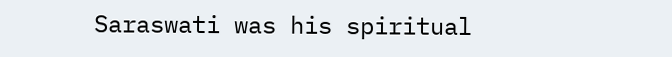Saraswati was his spiritual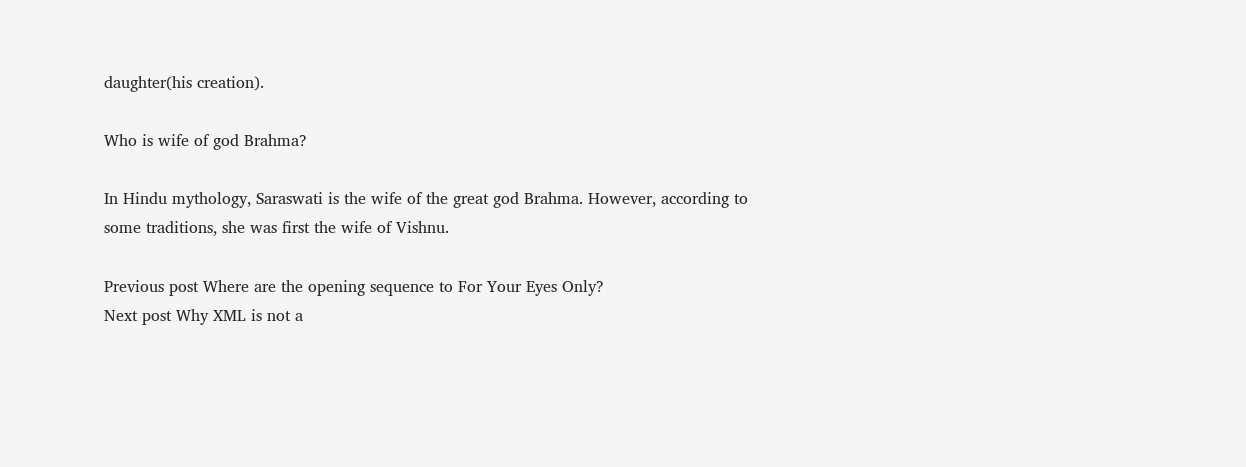daughter(his creation).

Who is wife of god Brahma?

In Hindu mythology, Saraswati is the wife of the great god Brahma. However, according to some traditions, she was first the wife of Vishnu.

Previous post Where are the opening sequence to For Your Eyes Only?
Next post Why XML is not a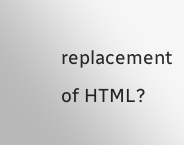replacement of HTML?